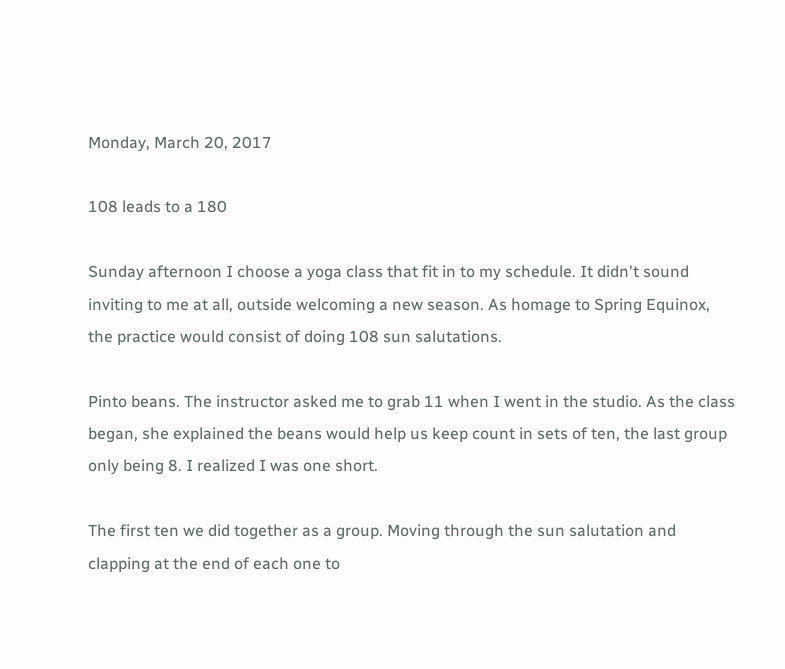Monday, March 20, 2017

108 leads to a 180

Sunday afternoon I choose a yoga class that fit in to my schedule. It didn't sound inviting to me at all, outside welcoming a new season. As homage to Spring Equinox, the practice would consist of doing 108 sun salutations.

Pinto beans. The instructor asked me to grab 11 when I went in the studio. As the class began, she explained the beans would help us keep count in sets of ten, the last group only being 8. I realized I was one short.

The first ten we did together as a group. Moving through the sun salutation and clapping at the end of each one to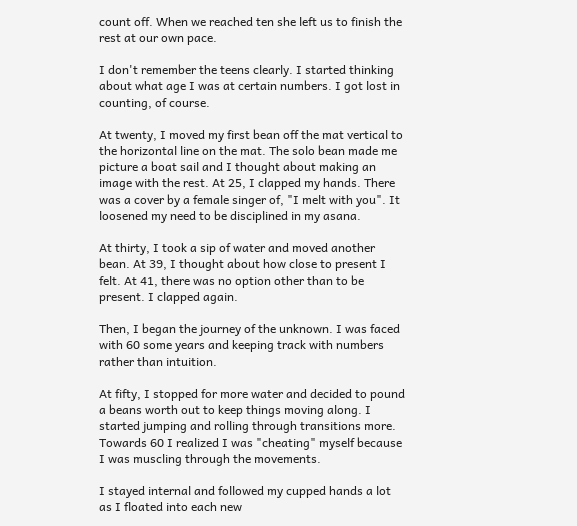count off. When we reached ten she left us to finish the rest at our own pace.

I don't remember the teens clearly. I started thinking about what age I was at certain numbers. I got lost in counting, of course.

At twenty, I moved my first bean off the mat vertical to the horizontal line on the mat. The solo bean made me picture a boat sail and I thought about making an image with the rest. At 25, I clapped my hands. There was a cover by a female singer of, "I melt with you". It loosened my need to be disciplined in my asana.

At thirty, I took a sip of water and moved another bean. At 39, I thought about how close to present I felt. At 41, there was no option other than to be present. I clapped again.

Then, I began the journey of the unknown. I was faced with 60 some years and keeping track with numbers rather than intuition.

At fifty, I stopped for more water and decided to pound a beans worth out to keep things moving along. I started jumping and rolling through transitions more. Towards 60 I realized I was "cheating" myself because I was muscling through the movements.

I stayed internal and followed my cupped hands a lot as I floated into each new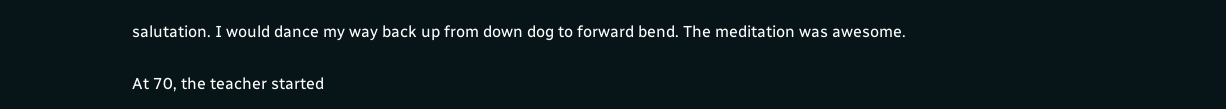salutation. I would dance my way back up from down dog to forward bend. The meditation was awesome.

At 70, the teacher started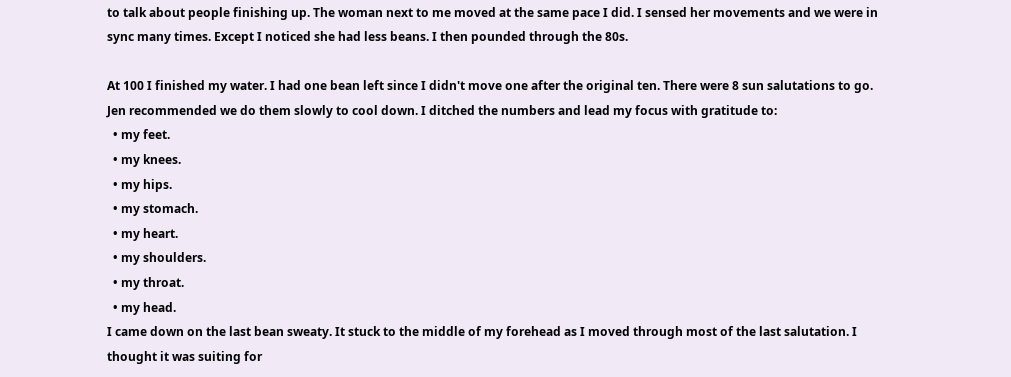to talk about people finishing up. The woman next to me moved at the same pace I did. I sensed her movements and we were in sync many times. Except I noticed she had less beans. I then pounded through the 80s.

At 100 I finished my water. I had one bean left since I didn't move one after the original ten. There were 8 sun salutations to go. Jen recommended we do them slowly to cool down. I ditched the numbers and lead my focus with gratitude to:
  • my feet.
  • my knees.
  • my hips.
  • my stomach.
  • my heart.
  • my shoulders.
  • my throat.
  • my head.
I came down on the last bean sweaty. It stuck to the middle of my forehead as I moved through most of the last salutation. I thought it was suiting for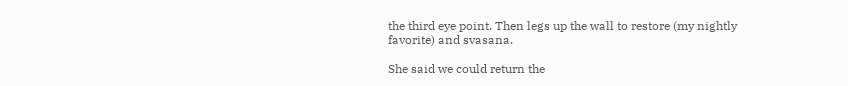the third eye point. Then legs up the wall to restore (my nightly favorite) and svasana.

She said we could return the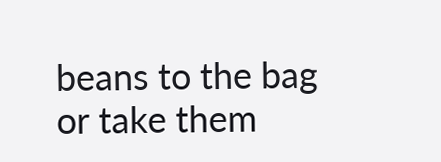beans to the bag or take them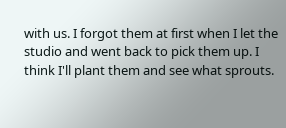with us. I forgot them at first when I let the studio and went back to pick them up. I think I'll plant them and see what sprouts.